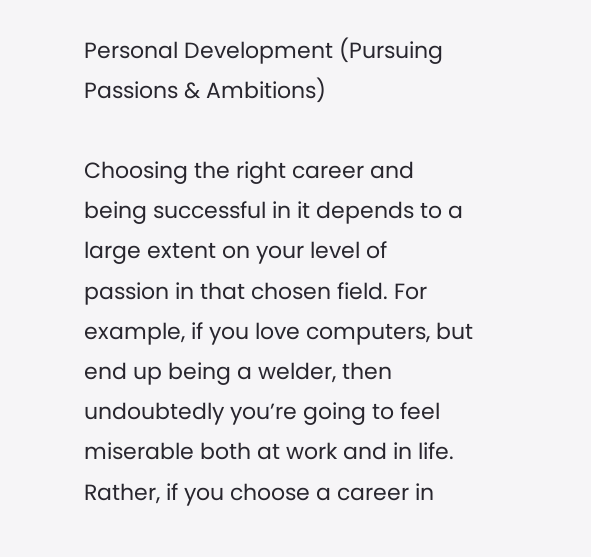Personal Development (Pursuing Passions & Ambitions)

Choosing the right career and being successful in it depends to a large extent on your level of passion in that chosen field. For example, if you love computers, but end up being a welder, then undoubtedly you’re going to feel miserable both at work and in life. Rather, if you choose a career in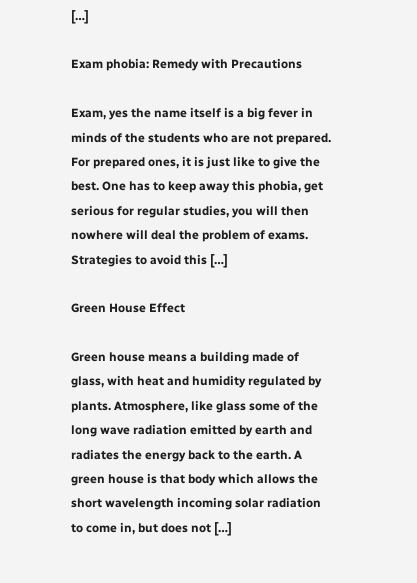[…]

Exam phobia: Remedy with Precautions

Exam, yes the name itself is a big fever in minds of the students who are not prepared. For prepared ones, it is just like to give the best. One has to keep away this phobia, get serious for regular studies, you will then nowhere will deal the problem of exams. Strategies to avoid this […]

Green House Effect

Green house means a building made of glass, with heat and humidity regulated by plants. Atmosphere, like glass some of the long wave radiation emitted by earth and radiates the energy back to the earth. A green house is that body which allows the short wavelength incoming solar radiation to come in, but does not […]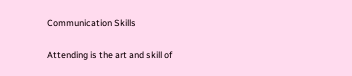Communication Skills

Attending is the art and skill of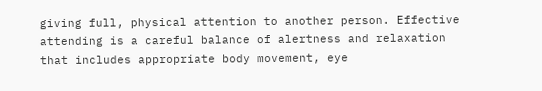giving full, physical attention to another person. Effective attending is a careful balance of alertness and relaxation that includes appropriate body movement, eye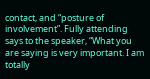contact, and “posture of involvement”. Fully attending says to the speaker, “What you are saying is very important. I am totally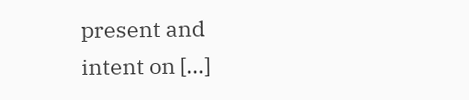present and intent on […]